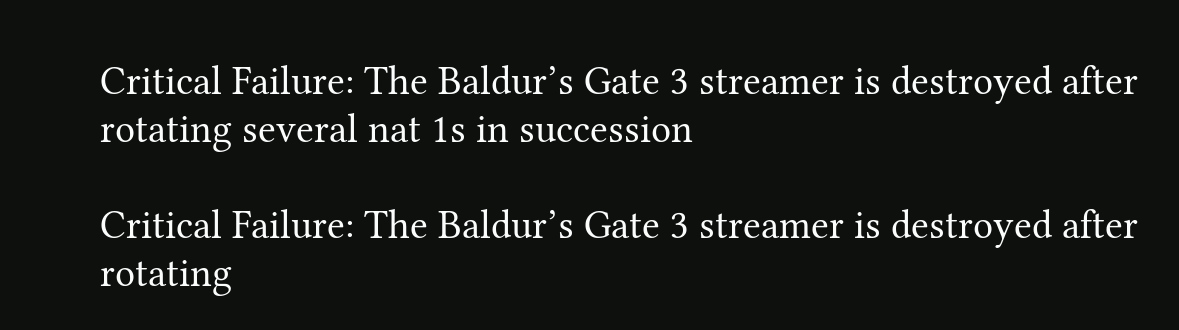Critical Failure: The Baldur’s Gate 3 streamer is destroyed after rotating several nat 1s in succession

Critical Failure: The Baldur’s Gate 3 streamer is destroyed after rotating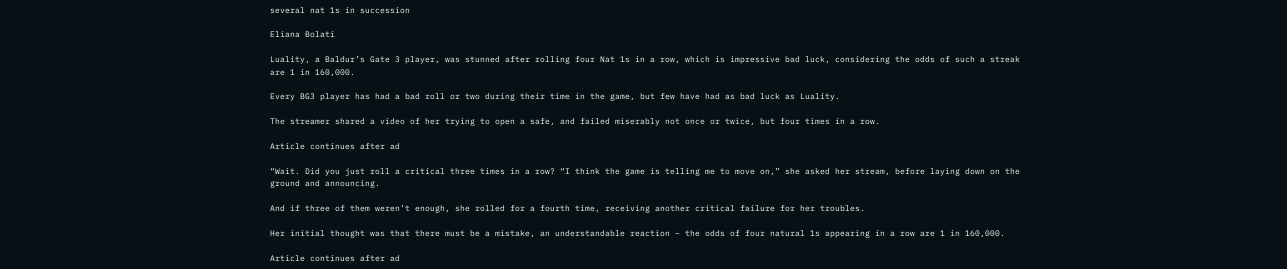several nat 1s in succession

Eliana Bolati

Luality, a Baldur’s Gate 3 player, was stunned after rolling four Nat 1s in a row, which is impressive bad luck, considering the odds of such a streak are 1 in 160,000.

Every BG3 player has had a bad roll or two during their time in the game, but few have had as bad luck as Luality.

The streamer shared a video of her trying to open a safe, and failed miserably not once or twice, but four times in a row.

Article continues after ad

“Wait. Did you just roll a critical three times in a row? “I think the game is telling me to move on,” she asked her stream, before laying down on the ground and announcing.

And if three of them weren’t enough, she rolled for a fourth time, receiving another critical failure for her troubles.

Her initial thought was that there must be a mistake, an understandable reaction – the odds of four natural 1s appearing in a row are 1 in 160,000.

Article continues after ad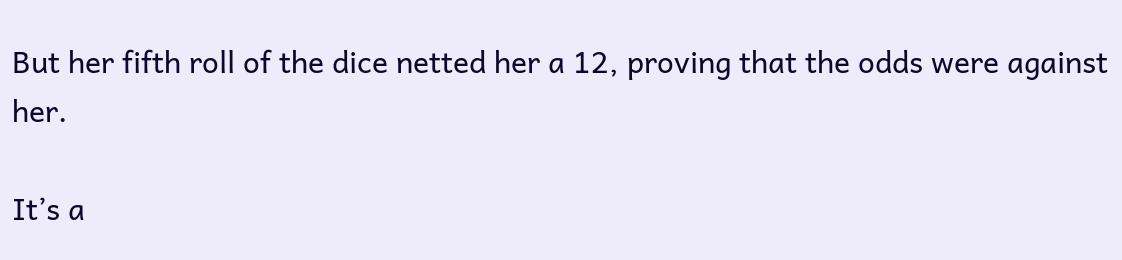But her fifth roll of the dice netted her a 12, proving that the odds were against her.

It’s a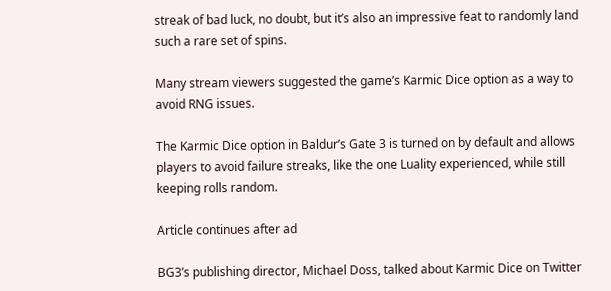streak of bad luck, no doubt, but it’s also an impressive feat to randomly land such a rare set of spins.

Many stream viewers suggested the game’s Karmic Dice option as a way to avoid RNG issues.

The Karmic Dice option in Baldur’s Gate 3 is turned on by default and allows players to avoid failure streaks, like the one Luality experienced, while still keeping rolls random.

Article continues after ad

BG3’s publishing director, Michael Doss, talked about Karmic Dice on Twitter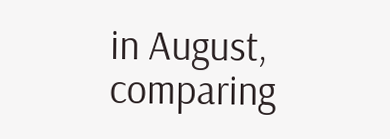in August, comparing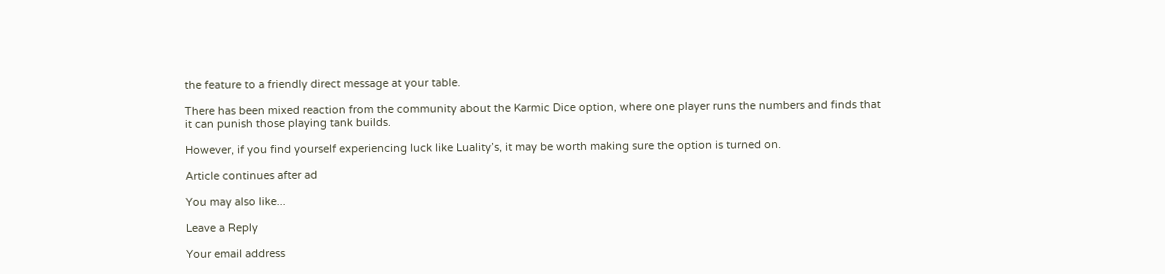the feature to a friendly direct message at your table.

There has been mixed reaction from the community about the Karmic Dice option, where one player runs the numbers and finds that it can punish those playing tank builds.

However, if you find yourself experiencing luck like Luality’s, it may be worth making sure the option is turned on.

Article continues after ad

You may also like...

Leave a Reply

Your email address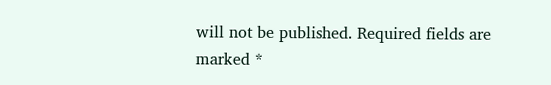will not be published. Required fields are marked *